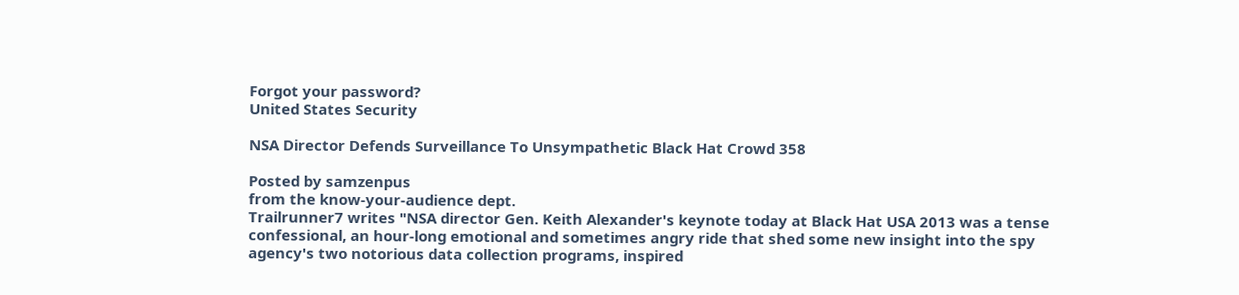Forgot your password?
United States Security

NSA Director Defends Surveillance To Unsympathetic Black Hat Crowd 358

Posted by samzenpus
from the know-your-audience dept.
Trailrunner7 writes "NSA director Gen. Keith Alexander's keynote today at Black Hat USA 2013 was a tense confessional, an hour-long emotional and sometimes angry ride that shed some new insight into the spy agency's two notorious data collection programs, inspired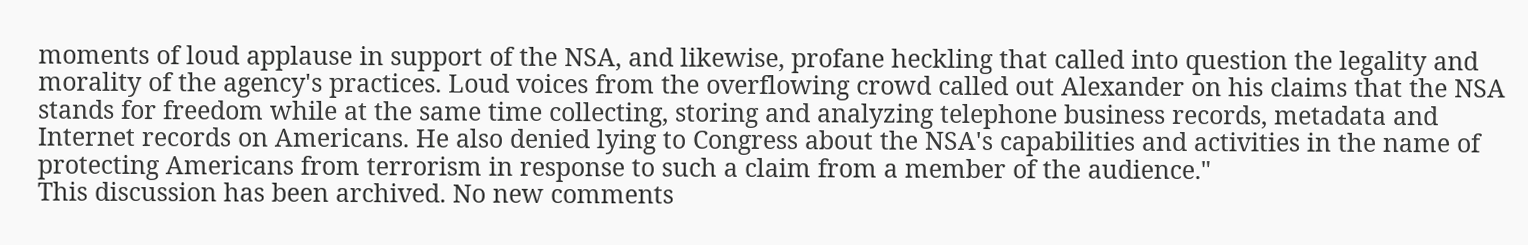moments of loud applause in support of the NSA, and likewise, profane heckling that called into question the legality and morality of the agency's practices. Loud voices from the overflowing crowd called out Alexander on his claims that the NSA stands for freedom while at the same time collecting, storing and analyzing telephone business records, metadata and Internet records on Americans. He also denied lying to Congress about the NSA's capabilities and activities in the name of protecting Americans from terrorism in response to such a claim from a member of the audience."
This discussion has been archived. No new comments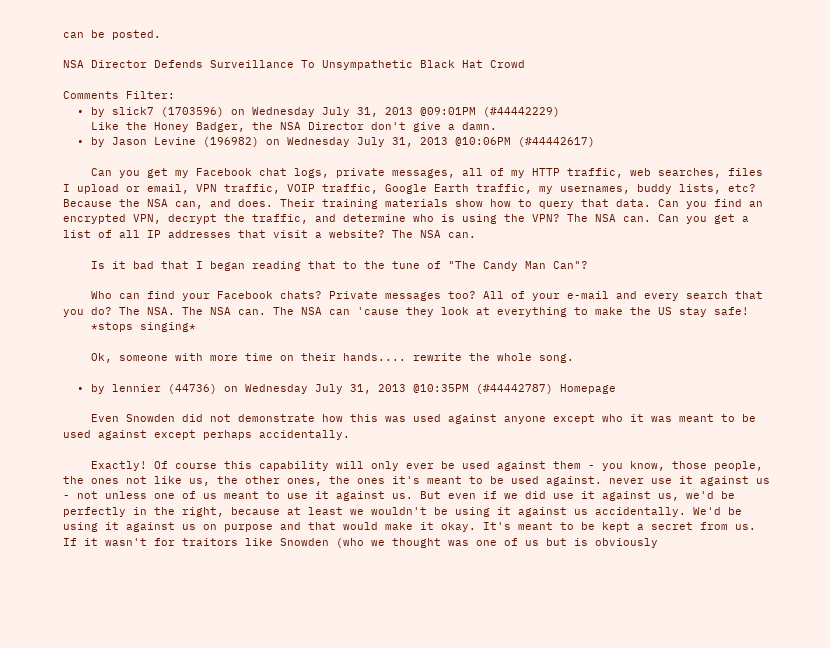can be posted.

NSA Director Defends Surveillance To Unsympathetic Black Hat Crowd

Comments Filter:
  • by slick7 (1703596) on Wednesday July 31, 2013 @09:01PM (#44442229)
    Like the Honey Badger, the NSA Director don't give a damn.
  • by Jason Levine (196982) on Wednesday July 31, 2013 @10:06PM (#44442617)

    Can you get my Facebook chat logs, private messages, all of my HTTP traffic, web searches, files I upload or email, VPN traffic, VOIP traffic, Google Earth traffic, my usernames, buddy lists, etc? Because the NSA can, and does. Their training materials show how to query that data. Can you find an encrypted VPN, decrypt the traffic, and determine who is using the VPN? The NSA can. Can you get a list of all IP addresses that visit a website? The NSA can.

    Is it bad that I began reading that to the tune of "The Candy Man Can"?

    Who can find your Facebook chats? Private messages too? All of your e-mail and every search that you do? The NSA. The NSA can. The NSA can 'cause they look at everything to make the US stay safe!
    *stops singing*

    Ok, someone with more time on their hands.... rewrite the whole song.

  • by lennier (44736) on Wednesday July 31, 2013 @10:35PM (#44442787) Homepage

    Even Snowden did not demonstrate how this was used against anyone except who it was meant to be used against except perhaps accidentally.

    Exactly! Of course this capability will only ever be used against them - you know, those people, the ones not like us, the other ones, the ones it's meant to be used against. never use it against us - not unless one of us meant to use it against us. But even if we did use it against us, we'd be perfectly in the right, because at least we wouldn't be using it against us accidentally. We'd be using it against us on purpose and that would make it okay. It's meant to be kept a secret from us. If it wasn't for traitors like Snowden (who we thought was one of us but is obviously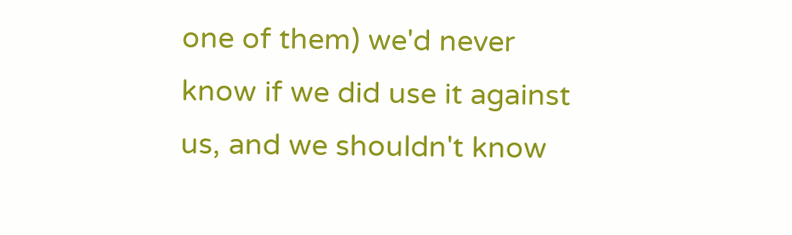one of them) we'd never know if we did use it against us, and we shouldn't know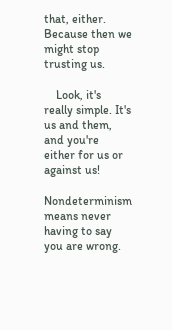that, either. Because then we might stop trusting us.

    Look, it's really simple. It's us and them, and you're either for us or against us!

Nondeterminism means never having to say you are wrong.